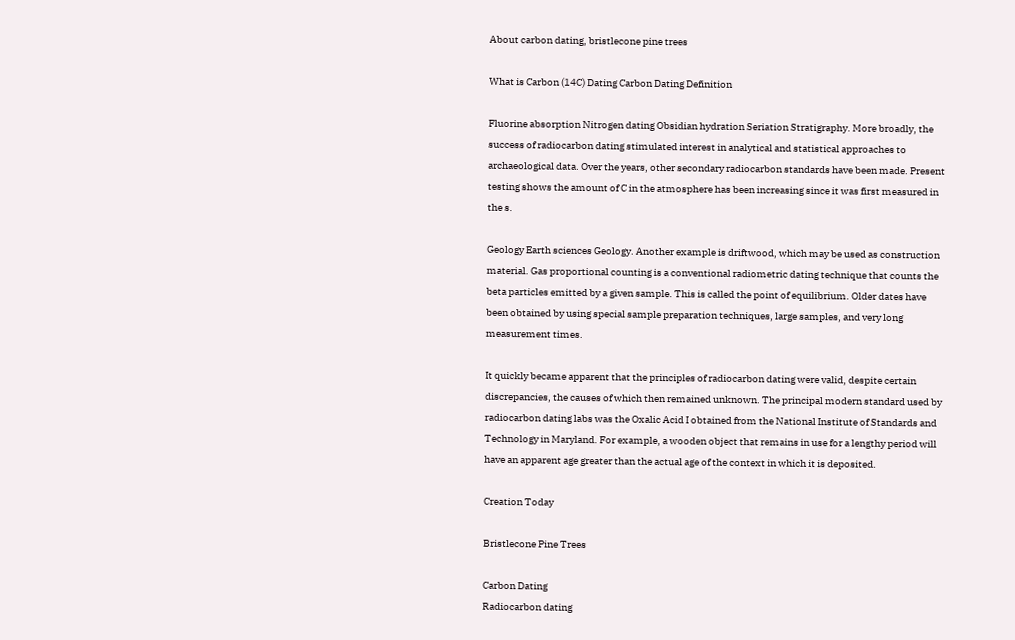About carbon dating, bristlecone pine trees

What is Carbon (14C) Dating Carbon Dating Definition

Fluorine absorption Nitrogen dating Obsidian hydration Seriation Stratigraphy. More broadly, the success of radiocarbon dating stimulated interest in analytical and statistical approaches to archaeological data. Over the years, other secondary radiocarbon standards have been made. Present testing shows the amount of C in the atmosphere has been increasing since it was first measured in the s.

Geology Earth sciences Geology. Another example is driftwood, which may be used as construction material. Gas proportional counting is a conventional radiometric dating technique that counts the beta particles emitted by a given sample. This is called the point of equilibrium. Older dates have been obtained by using special sample preparation techniques, large samples, and very long measurement times.

It quickly became apparent that the principles of radiocarbon dating were valid, despite certain discrepancies, the causes of which then remained unknown. The principal modern standard used by radiocarbon dating labs was the Oxalic Acid I obtained from the National Institute of Standards and Technology in Maryland. For example, a wooden object that remains in use for a lengthy period will have an apparent age greater than the actual age of the context in which it is deposited.

Creation Today

Bristlecone Pine Trees

Carbon Dating
Radiocarbon dating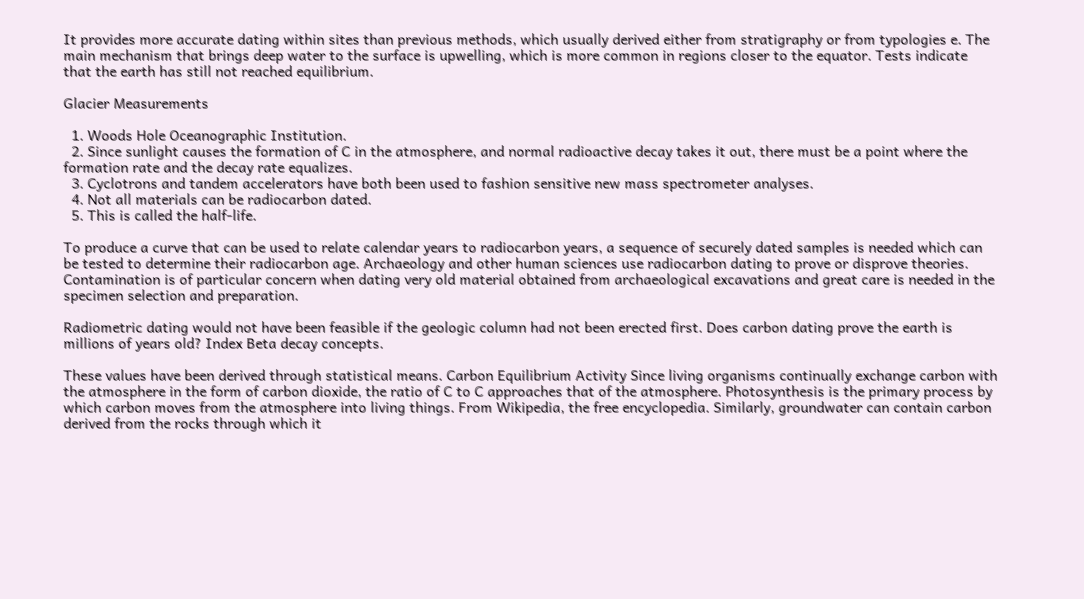It provides more accurate dating within sites than previous methods, which usually derived either from stratigraphy or from typologies e. The main mechanism that brings deep water to the surface is upwelling, which is more common in regions closer to the equator. Tests indicate that the earth has still not reached equilibrium.

Glacier Measurements

  1. Woods Hole Oceanographic Institution.
  2. Since sunlight causes the formation of C in the atmosphere, and normal radioactive decay takes it out, there must be a point where the formation rate and the decay rate equalizes.
  3. Cyclotrons and tandem accelerators have both been used to fashion sensitive new mass spectrometer analyses.
  4. Not all materials can be radiocarbon dated.
  5. This is called the half-life.

To produce a curve that can be used to relate calendar years to radiocarbon years, a sequence of securely dated samples is needed which can be tested to determine their radiocarbon age. Archaeology and other human sciences use radiocarbon dating to prove or disprove theories. Contamination is of particular concern when dating very old material obtained from archaeological excavations and great care is needed in the specimen selection and preparation.

Radiometric dating would not have been feasible if the geologic column had not been erected first. Does carbon dating prove the earth is millions of years old? Index Beta decay concepts.

These values have been derived through statistical means. Carbon Equilibrium Activity Since living organisms continually exchange carbon with the atmosphere in the form of carbon dioxide, the ratio of C to C approaches that of the atmosphere. Photosynthesis is the primary process by which carbon moves from the atmosphere into living things. From Wikipedia, the free encyclopedia. Similarly, groundwater can contain carbon derived from the rocks through which it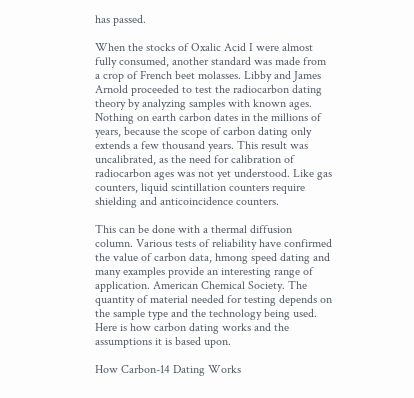has passed.

When the stocks of Oxalic Acid I were almost fully consumed, another standard was made from a crop of French beet molasses. Libby and James Arnold proceeded to test the radiocarbon dating theory by analyzing samples with known ages. Nothing on earth carbon dates in the millions of years, because the scope of carbon dating only extends a few thousand years. This result was uncalibrated, as the need for calibration of radiocarbon ages was not yet understood. Like gas counters, liquid scintillation counters require shielding and anticoincidence counters.

This can be done with a thermal diffusion column. Various tests of reliability have confirmed the value of carbon data, hmong speed dating and many examples provide an interesting range of application. American Chemical Society. The quantity of material needed for testing depends on the sample type and the technology being used. Here is how carbon dating works and the assumptions it is based upon.

How Carbon-14 Dating Works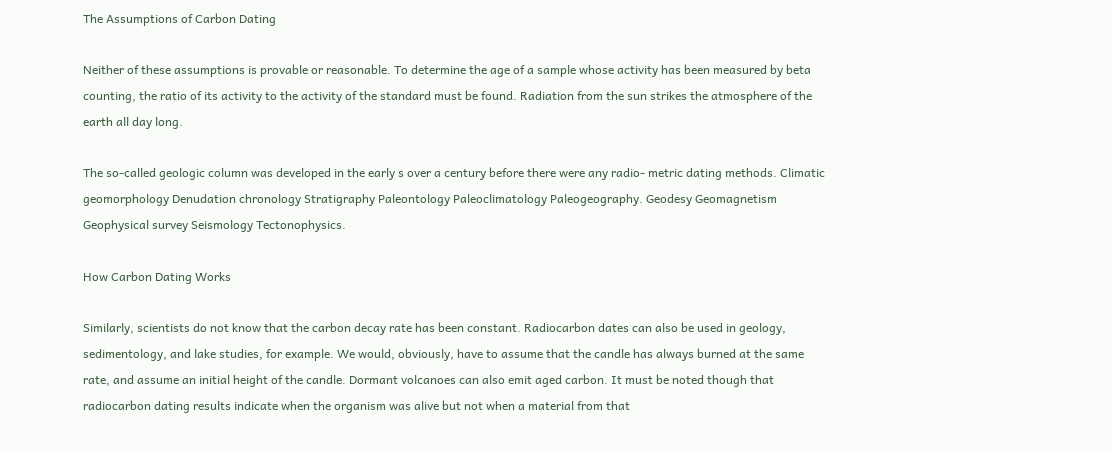The Assumptions of Carbon Dating

Neither of these assumptions is provable or reasonable. To determine the age of a sample whose activity has been measured by beta counting, the ratio of its activity to the activity of the standard must be found. Radiation from the sun strikes the atmosphere of the earth all day long.

The so-called geologic column was developed in the early s over a century before there were any radio- metric dating methods. Climatic geomorphology Denudation chronology Stratigraphy Paleontology Paleoclimatology Paleogeography. Geodesy Geomagnetism Geophysical survey Seismology Tectonophysics.

How Carbon Dating Works

Similarly, scientists do not know that the carbon decay rate has been constant. Radiocarbon dates can also be used in geology, sedimentology, and lake studies, for example. We would, obviously, have to assume that the candle has always burned at the same rate, and assume an initial height of the candle. Dormant volcanoes can also emit aged carbon. It must be noted though that radiocarbon dating results indicate when the organism was alive but not when a material from that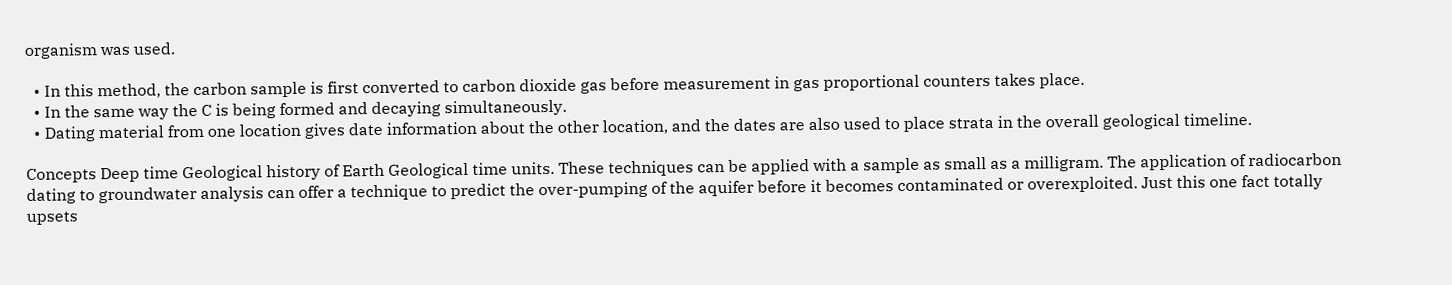organism was used.

  • In this method, the carbon sample is first converted to carbon dioxide gas before measurement in gas proportional counters takes place.
  • In the same way the C is being formed and decaying simultaneously.
  • Dating material from one location gives date information about the other location, and the dates are also used to place strata in the overall geological timeline.

Concepts Deep time Geological history of Earth Geological time units. These techniques can be applied with a sample as small as a milligram. The application of radiocarbon dating to groundwater analysis can offer a technique to predict the over-pumping of the aquifer before it becomes contaminated or overexploited. Just this one fact totally upsets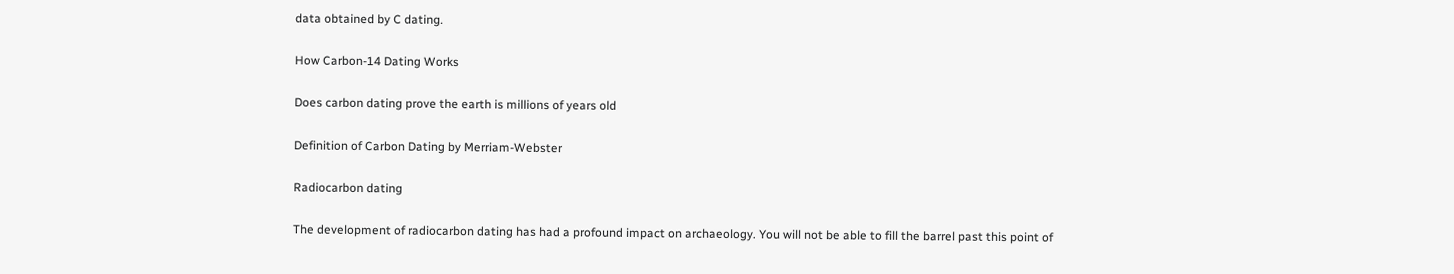data obtained by C dating.

How Carbon-14 Dating Works

Does carbon dating prove the earth is millions of years old

Definition of Carbon Dating by Merriam-Webster

Radiocarbon dating

The development of radiocarbon dating has had a profound impact on archaeology. You will not be able to fill the barrel past this point of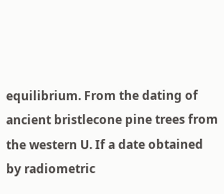equilibrium. From the dating of ancient bristlecone pine trees from the western U. If a date obtained by radiometric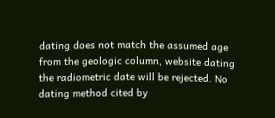dating does not match the assumed age from the geologic column, website dating the radiometric date will be rejected. No dating method cited by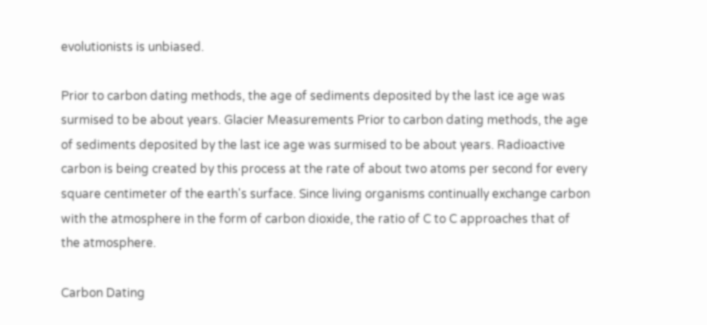evolutionists is unbiased.

Prior to carbon dating methods, the age of sediments deposited by the last ice age was surmised to be about years. Glacier Measurements Prior to carbon dating methods, the age of sediments deposited by the last ice age was surmised to be about years. Radioactive carbon is being created by this process at the rate of about two atoms per second for every square centimeter of the earth's surface. Since living organisms continually exchange carbon with the atmosphere in the form of carbon dioxide, the ratio of C to C approaches that of the atmosphere.

Carbon Dating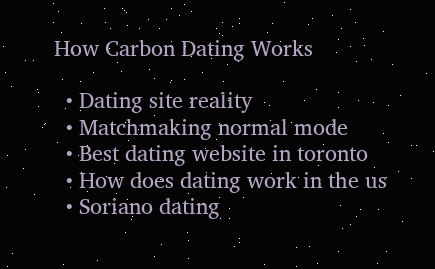How Carbon Dating Works

  • Dating site reality
  • Matchmaking normal mode
  • Best dating website in toronto
  • How does dating work in the us
  • Soriano dating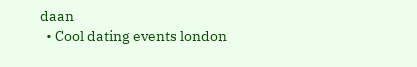daan
  • Cool dating events london